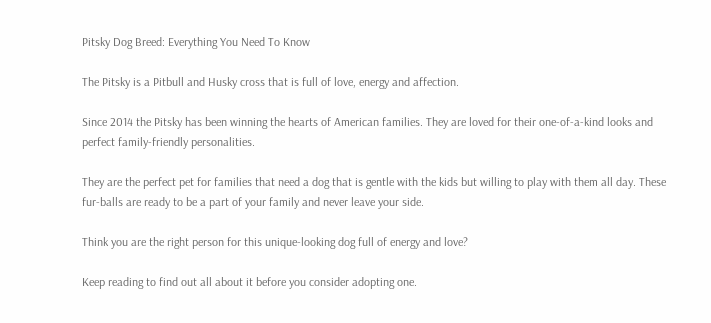Pitsky Dog Breed: Everything You Need To Know

The Pitsky is a Pitbull and Husky cross that is full of love, energy and affection.

Since 2014 the Pitsky has been winning the hearts of American families. They are loved for their one-of-a-kind looks and perfect family-friendly personalities.

They are the perfect pet for families that need a dog that is gentle with the kids but willing to play with them all day. These fur-balls are ready to be a part of your family and never leave your side.

Think you are the right person for this unique-looking dog full of energy and love?

Keep reading to find out all about it before you consider adopting one.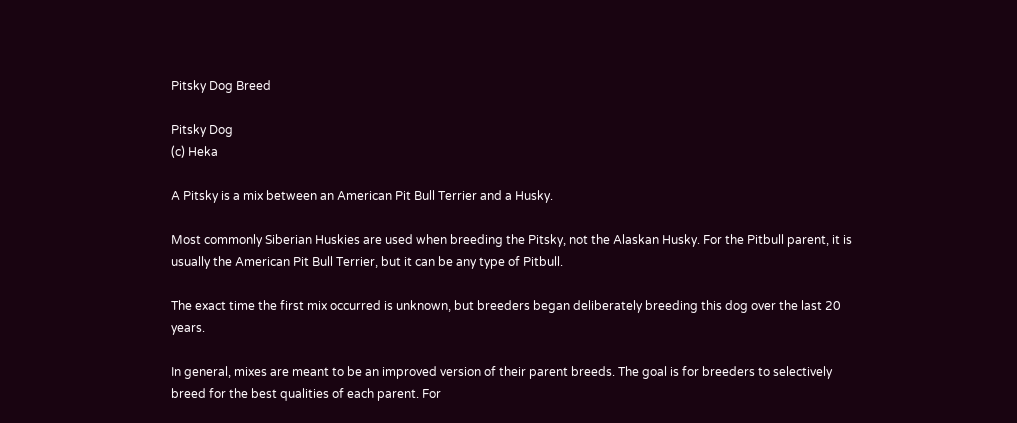Pitsky Dog Breed

Pitsky Dog
(c) Heka

A Pitsky is a mix between an American Pit Bull Terrier and a Husky.

Most commonly Siberian Huskies are used when breeding the Pitsky, not the Alaskan Husky. For the Pitbull parent, it is usually the American Pit Bull Terrier, but it can be any type of Pitbull.

The exact time the first mix occurred is unknown, but breeders began deliberately breeding this dog over the last 20 years.

In general, mixes are meant to be an improved version of their parent breeds. The goal is for breeders to selectively breed for the best qualities of each parent. For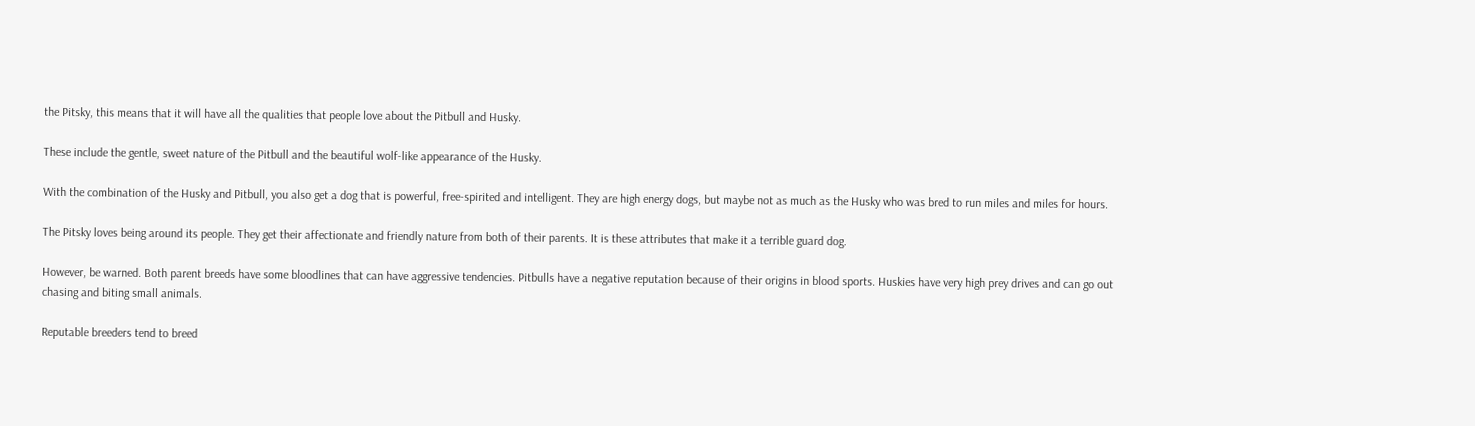the Pitsky, this means that it will have all the qualities that people love about the Pitbull and Husky.

These include the gentle, sweet nature of the Pitbull and the beautiful wolf-like appearance of the Husky.

With the combination of the Husky and Pitbull, you also get a dog that is powerful, free-spirited and intelligent. They are high energy dogs, but maybe not as much as the Husky who was bred to run miles and miles for hours.

The Pitsky loves being around its people. They get their affectionate and friendly nature from both of their parents. It is these attributes that make it a terrible guard dog.

However, be warned. Both parent breeds have some bloodlines that can have aggressive tendencies. Pitbulls have a negative reputation because of their origins in blood sports. Huskies have very high prey drives and can go out chasing and biting small animals.

Reputable breeders tend to breed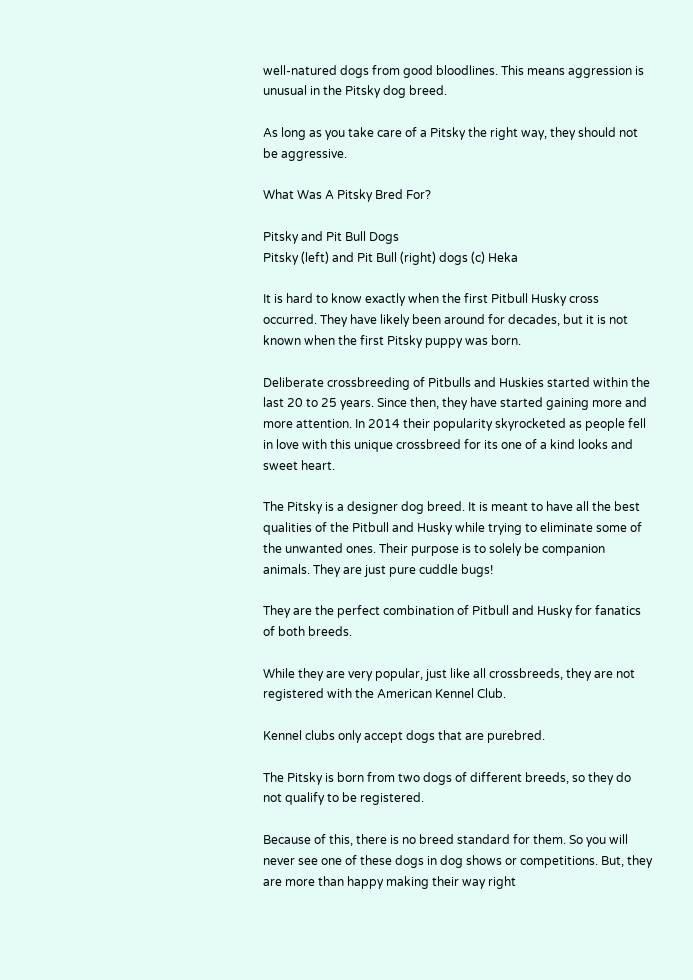well-natured dogs from good bloodlines. This means aggression is unusual in the Pitsky dog breed.

As long as you take care of a Pitsky the right way, they should not be aggressive.

What Was A Pitsky Bred For?

Pitsky and Pit Bull Dogs
Pitsky (left) and Pit Bull (right) dogs (c) Heka

It is hard to know exactly when the first Pitbull Husky cross occurred. They have likely been around for decades, but it is not known when the first Pitsky puppy was born.

Deliberate crossbreeding of Pitbulls and Huskies started within the last 20 to 25 years. Since then, they have started gaining more and more attention. In 2014 their popularity skyrocketed as people fell in love with this unique crossbreed for its one of a kind looks and sweet heart.

The Pitsky is a designer dog breed. It is meant to have all the best qualities of the Pitbull and Husky while trying to eliminate some of the unwanted ones. Their purpose is to solely be companion animals. They are just pure cuddle bugs!

They are the perfect combination of Pitbull and Husky for fanatics of both breeds.

While they are very popular, just like all crossbreeds, they are not registered with the American Kennel Club.

Kennel clubs only accept dogs that are purebred.

The Pitsky is born from two dogs of different breeds, so they do not qualify to be registered.

Because of this, there is no breed standard for them. So you will never see one of these dogs in dog shows or competitions. But, they are more than happy making their way right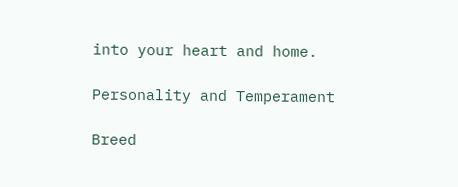into your heart and home.

Personality and Temperament

Breed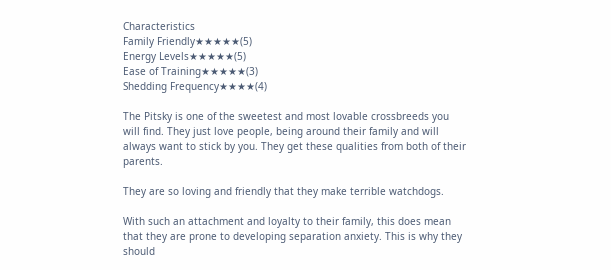Characteristics
Family Friendly★★★★★(5)
Energy Levels★★★★★(5)
Ease of Training★★★★★(3)
Shedding Frequency★★★★(4)

The Pitsky is one of the sweetest and most lovable crossbreeds you will find. They just love people, being around their family and will always want to stick by you. They get these qualities from both of their parents.

They are so loving and friendly that they make terrible watchdogs.

With such an attachment and loyalty to their family, this does mean that they are prone to developing separation anxiety. This is why they should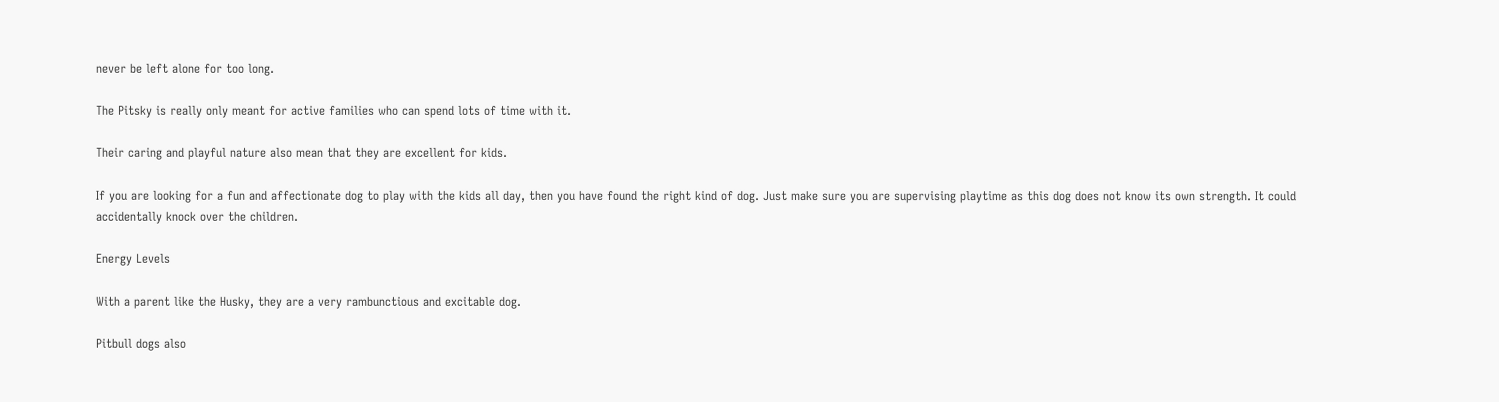never be left alone for too long.

The Pitsky is really only meant for active families who can spend lots of time with it.

Their caring and playful nature also mean that they are excellent for kids.

If you are looking for a fun and affectionate dog to play with the kids all day, then you have found the right kind of dog. Just make sure you are supervising playtime as this dog does not know its own strength. It could accidentally knock over the children.

Energy Levels

With a parent like the Husky, they are a very rambunctious and excitable dog.

Pitbull dogs also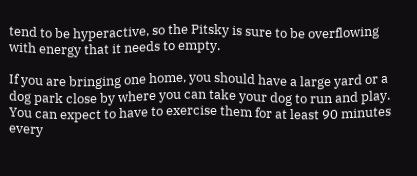tend to be hyperactive, so the Pitsky is sure to be overflowing with energy that it needs to empty.

If you are bringing one home, you should have a large yard or a dog park close by where you can take your dog to run and play. You can expect to have to exercise them for at least 90 minutes every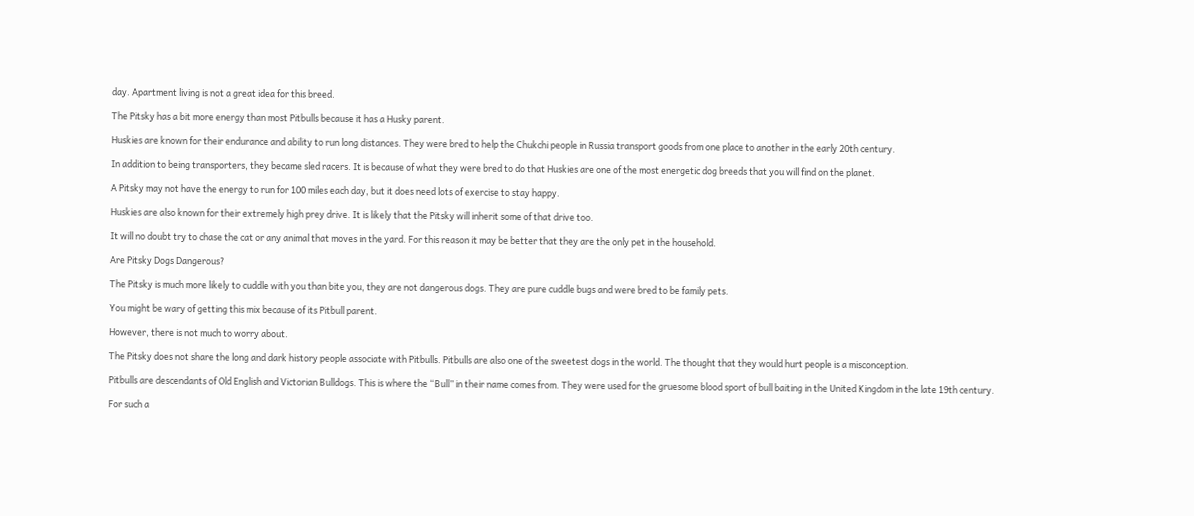day. Apartment living is not a great idea for this breed.

The Pitsky has a bit more energy than most Pitbulls because it has a Husky parent.

Huskies are known for their endurance and ability to run long distances. They were bred to help the Chukchi people in Russia transport goods from one place to another in the early 20th century.

In addition to being transporters, they became sled racers. It is because of what they were bred to do that Huskies are one of the most energetic dog breeds that you will find on the planet.

A Pitsky may not have the energy to run for 100 miles each day, but it does need lots of exercise to stay happy.

Huskies are also known for their extremely high prey drive. It is likely that the Pitsky will inherit some of that drive too.

It will no doubt try to chase the cat or any animal that moves in the yard. For this reason it may be better that they are the only pet in the household.

Are Pitsky Dogs Dangerous?

The Pitsky is much more likely to cuddle with you than bite you, they are not dangerous dogs. They are pure cuddle bugs and were bred to be family pets.

You might be wary of getting this mix because of its Pitbull parent.

However, there is not much to worry about.

The Pitsky does not share the long and dark history people associate with Pitbulls. Pitbulls are also one of the sweetest dogs in the world. The thought that they would hurt people is a misconception.

Pitbulls are descendants of Old English and Victorian Bulldogs. This is where the “Bull” in their name comes from. They were used for the gruesome blood sport of bull baiting in the United Kingdom in the late 19th century.

For such a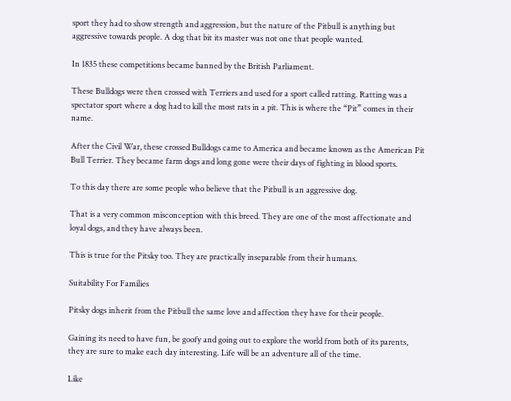sport they had to show strength and aggression, but the nature of the Pitbull is anything but aggressive towards people. A dog that bit its master was not one that people wanted.

In 1835 these competitions became banned by the British Parliament.

These Bulldogs were then crossed with Terriers and used for a sport called ratting. Ratting was a spectator sport where a dog had to kill the most rats in a pit. This is where the “Pit” comes in their name.

After the Civil War, these crossed Bulldogs came to America and became known as the American Pit Bull Terrier. They became farm dogs and long gone were their days of fighting in blood sports.

To this day there are some people who believe that the Pitbull is an aggressive dog.

That is a very common misconception with this breed. They are one of the most affectionate and loyal dogs, and they have always been.

This is true for the Pitsky too. They are practically inseparable from their humans.

Suitability For Families

Pitsky dogs inherit from the Pitbull the same love and affection they have for their people.

Gaining its need to have fun, be goofy and going out to explore the world from both of its parents, they are sure to make each day interesting. Life will be an adventure all of the time.

Like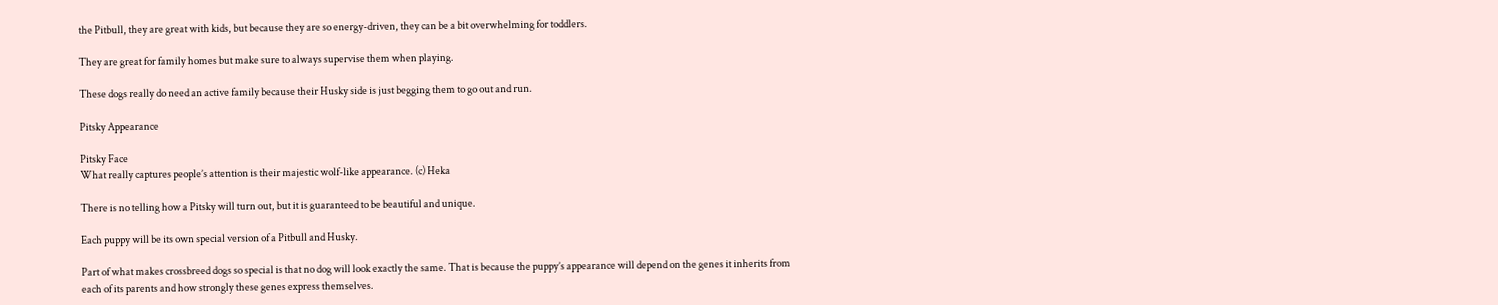the Pitbull, they are great with kids, but because they are so energy-driven, they can be a bit overwhelming for toddlers.

They are great for family homes but make sure to always supervise them when playing.

These dogs really do need an active family because their Husky side is just begging them to go out and run.

Pitsky Appearance

Pitsky Face
What really captures people’s attention is their majestic wolf-like appearance. (c) Heka

There is no telling how a Pitsky will turn out, but it is guaranteed to be beautiful and unique.

Each puppy will be its own special version of a Pitbull and Husky.

Part of what makes crossbreed dogs so special is that no dog will look exactly the same. That is because the puppy’s appearance will depend on the genes it inherits from each of its parents and how strongly these genes express themselves.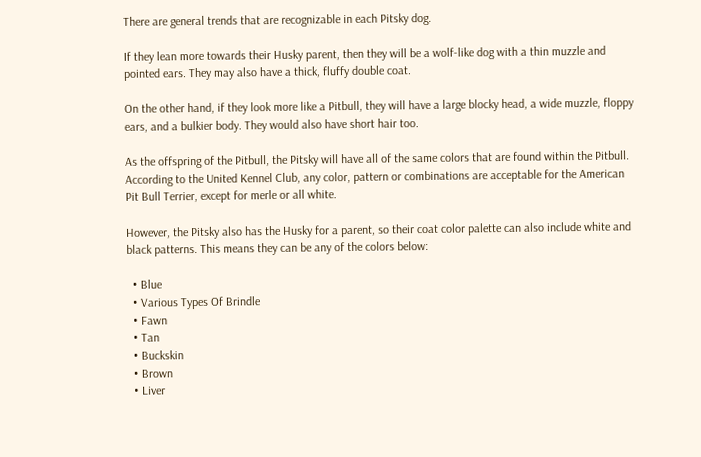There are general trends that are recognizable in each Pitsky dog.

If they lean more towards their Husky parent, then they will be a wolf-like dog with a thin muzzle and pointed ears. They may also have a thick, fluffy double coat.

On the other hand, if they look more like a Pitbull, they will have a large blocky head, a wide muzzle, floppy ears, and a bulkier body. They would also have short hair too.

As the offspring of the Pitbull, the Pitsky will have all of the same colors that are found within the Pitbull. According to the United Kennel Club, any color, pattern or combinations are acceptable for the American Pit Bull Terrier, except for merle or all white.

However, the Pitsky also has the Husky for a parent, so their coat color palette can also include white and black patterns. This means they can be any of the colors below:

  • Blue
  • Various Types Of Brindle
  • Fawn
  • Tan
  • Buckskin
  • Brown
  • Liver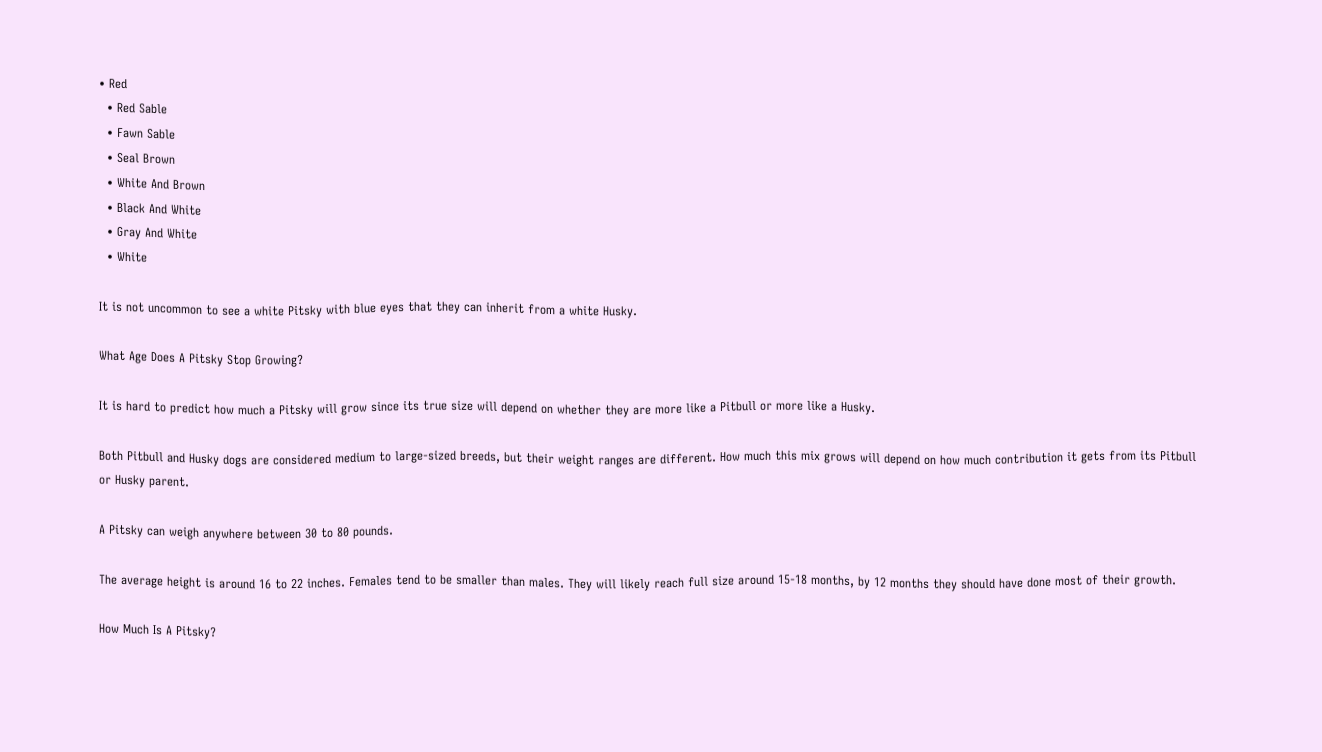• Red
  • Red Sable
  • Fawn Sable
  • Seal Brown
  • White And Brown
  • Black And White
  • Gray And White
  • White

It is not uncommon to see a white Pitsky with blue eyes that they can inherit from a white Husky.

What Age Does A Pitsky Stop Growing?

It is hard to predict how much a Pitsky will grow since its true size will depend on whether they are more like a Pitbull or more like a Husky.

Both Pitbull and Husky dogs are considered medium to large-sized breeds, but their weight ranges are different. How much this mix grows will depend on how much contribution it gets from its Pitbull or Husky parent.

A Pitsky can weigh anywhere between 30 to 80 pounds.

The average height is around 16 to 22 inches. Females tend to be smaller than males. They will likely reach full size around 15-18 months, by 12 months they should have done most of their growth.

How Much Is A Pitsky?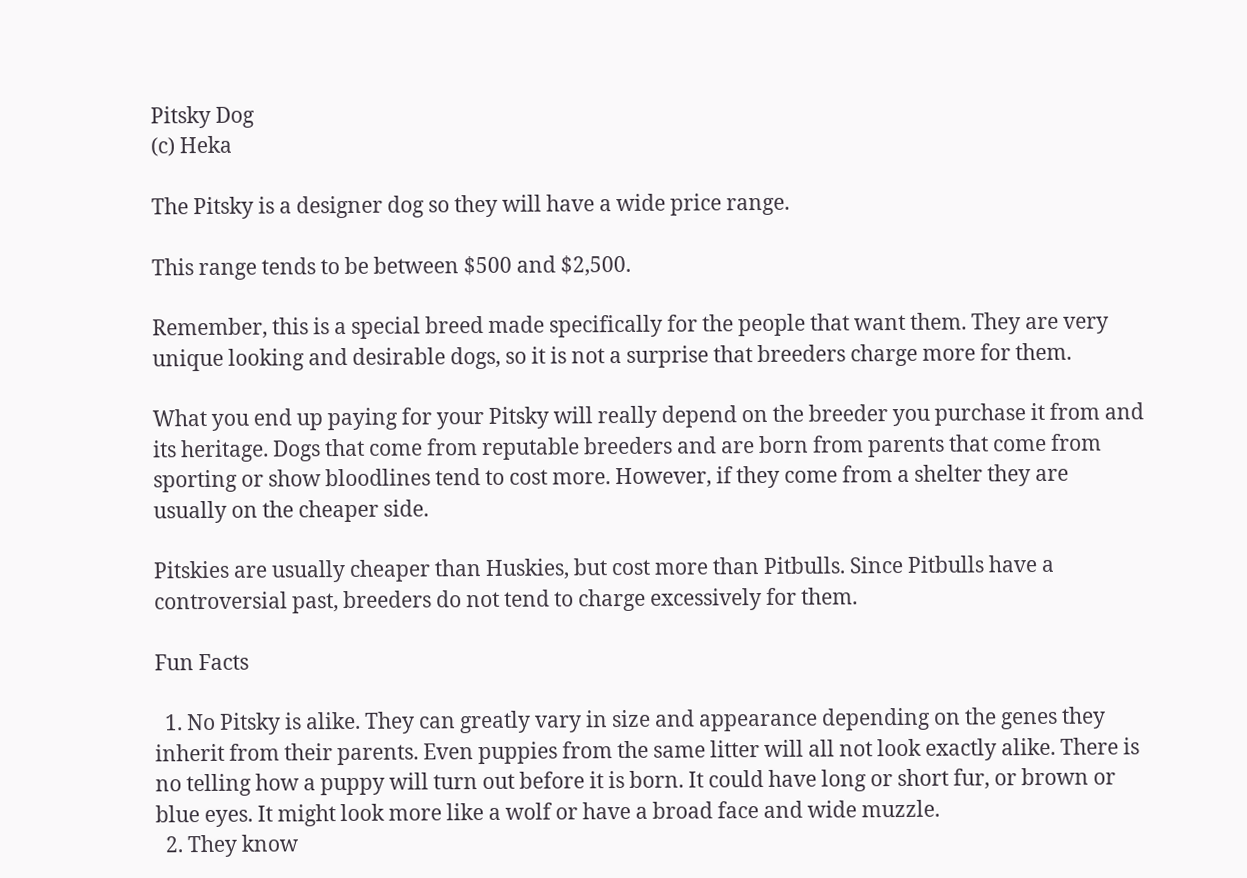Pitsky Dog
(c) Heka

The Pitsky is a designer dog so they will have a wide price range.

This range tends to be between $500 and $2,500.

Remember, this is a special breed made specifically for the people that want them. They are very unique looking and desirable dogs, so it is not a surprise that breeders charge more for them.

What you end up paying for your Pitsky will really depend on the breeder you purchase it from and its heritage. Dogs that come from reputable breeders and are born from parents that come from sporting or show bloodlines tend to cost more. However, if they come from a shelter they are usually on the cheaper side.

Pitskies are usually cheaper than Huskies, but cost more than Pitbulls. Since Pitbulls have a controversial past, breeders do not tend to charge excessively for them.

Fun Facts

  1. No Pitsky is alike. They can greatly vary in size and appearance depending on the genes they inherit from their parents. Even puppies from the same litter will all not look exactly alike. There is no telling how a puppy will turn out before it is born. It could have long or short fur, or brown or blue eyes. It might look more like a wolf or have a broad face and wide muzzle.
  2. They know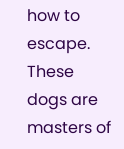how to escape. These dogs are masters of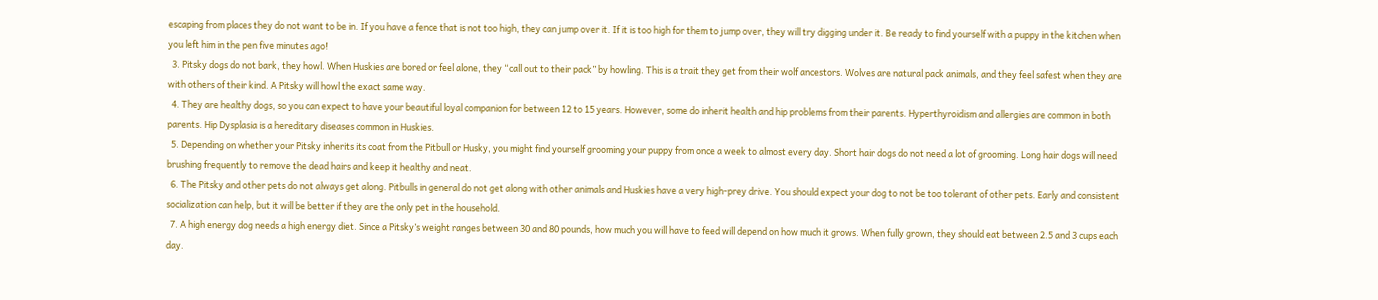escaping from places they do not want to be in. If you have a fence that is not too high, they can jump over it. If it is too high for them to jump over, they will try digging under it. Be ready to find yourself with a puppy in the kitchen when you left him in the pen five minutes ago!
  3. Pitsky dogs do not bark, they howl. When Huskies are bored or feel alone, they “call out to their pack” by howling. This is a trait they get from their wolf ancestors. Wolves are natural pack animals, and they feel safest when they are with others of their kind. A Pitsky will howl the exact same way.
  4. They are healthy dogs, so you can expect to have your beautiful loyal companion for between 12 to 15 years. However, some do inherit health and hip problems from their parents. Hyperthyroidism and allergies are common in both parents. Hip Dysplasia is a hereditary diseases common in Huskies.
  5. Depending on whether your Pitsky inherits its coat from the Pitbull or Husky, you might find yourself grooming your puppy from once a week to almost every day. Short hair dogs do not need a lot of grooming. Long hair dogs will need brushing frequently to remove the dead hairs and keep it healthy and neat.
  6. The Pitsky and other pets do not always get along. Pitbulls in general do not get along with other animals and Huskies have a very high-prey drive. You should expect your dog to not be too tolerant of other pets. Early and consistent socialization can help, but it will be better if they are the only pet in the household.
  7. A high energy dog needs a high energy diet. Since a Pitsky’s weight ranges between 30 and 80 pounds, how much you will have to feed will depend on how much it grows. When fully grown, they should eat between 2.5 and 3 cups each day.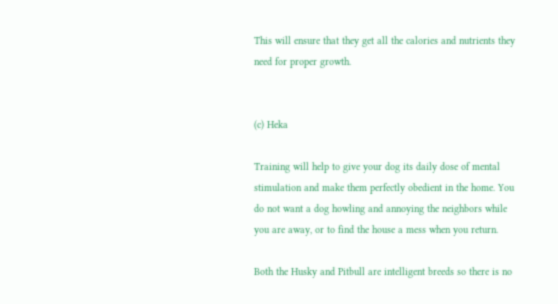This will ensure that they get all the calories and nutrients they need for proper growth.


(c) Heka

Training will help to give your dog its daily dose of mental stimulation and make them perfectly obedient in the home. You do not want a dog howling and annoying the neighbors while you are away, or to find the house a mess when you return.

Both the Husky and Pitbull are intelligent breeds so there is no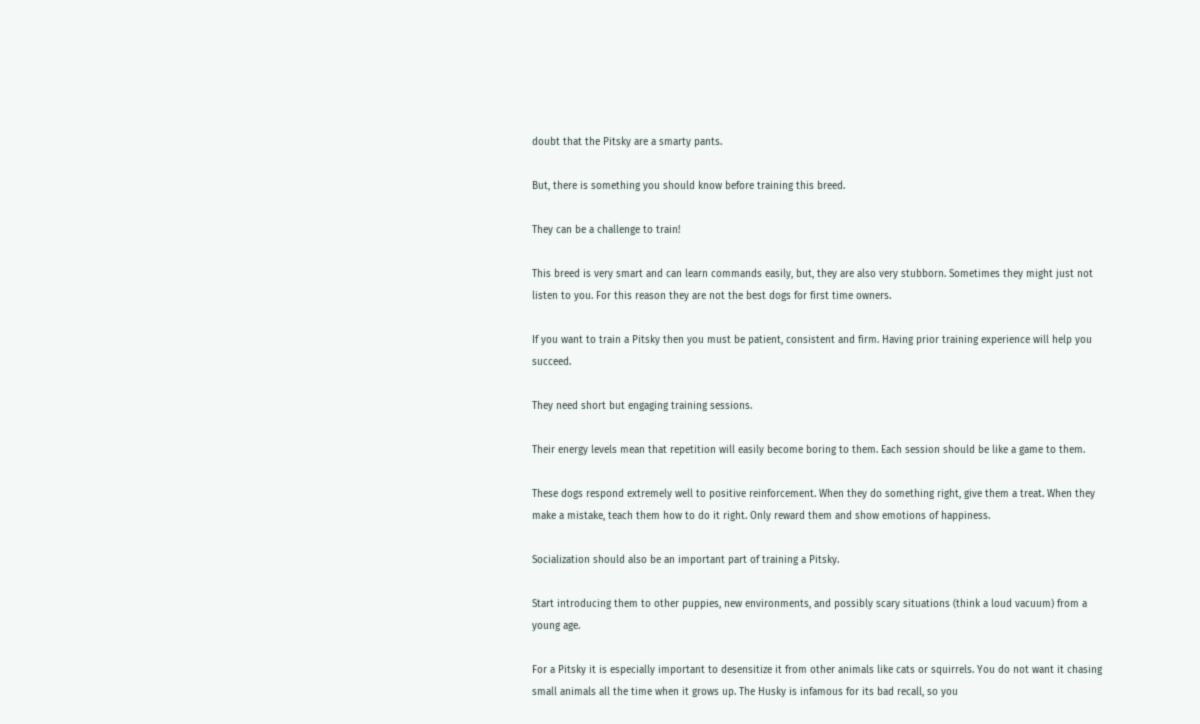doubt that the Pitsky are a smarty pants.

But, there is something you should know before training this breed.

They can be a challenge to train!

This breed is very smart and can learn commands easily, but, they are also very stubborn. Sometimes they might just not listen to you. For this reason they are not the best dogs for first time owners.

If you want to train a Pitsky then you must be patient, consistent and firm. Having prior training experience will help you succeed.

They need short but engaging training sessions.

Their energy levels mean that repetition will easily become boring to them. Each session should be like a game to them.

These dogs respond extremely well to positive reinforcement. When they do something right, give them a treat. When they make a mistake, teach them how to do it right. Only reward them and show emotions of happiness.

Socialization should also be an important part of training a Pitsky.

Start introducing them to other puppies, new environments, and possibly scary situations (think a loud vacuum) from a young age.

For a Pitsky it is especially important to desensitize it from other animals like cats or squirrels. You do not want it chasing small animals all the time when it grows up. The Husky is infamous for its bad recall, so you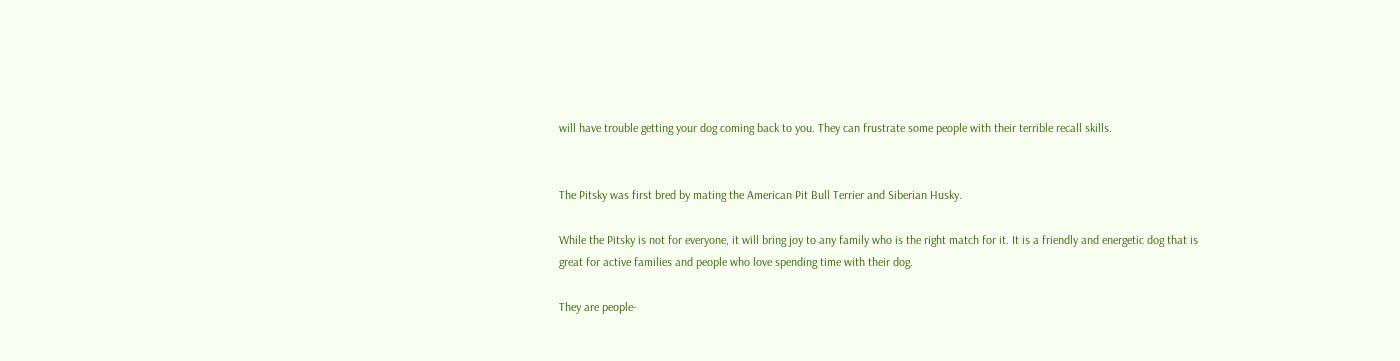will have trouble getting your dog coming back to you. They can frustrate some people with their terrible recall skills.


The Pitsky was first bred by mating the American Pit Bull Terrier and Siberian Husky.

While the Pitsky is not for everyone, it will bring joy to any family who is the right match for it. It is a friendly and energetic dog that is great for active families and people who love spending time with their dog.

They are people-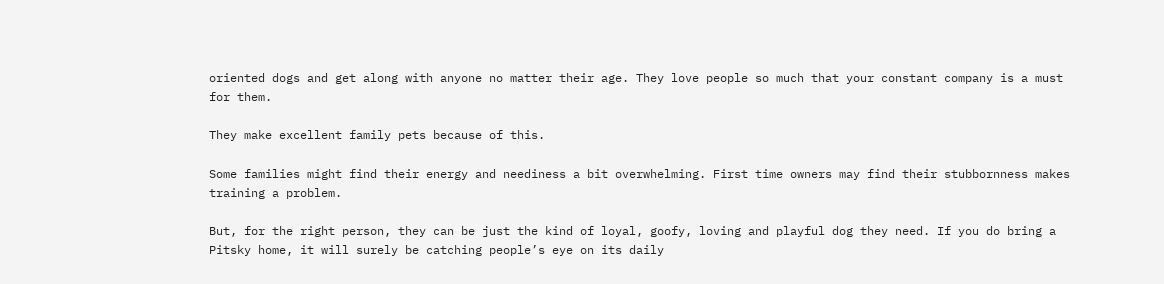oriented dogs and get along with anyone no matter their age. They love people so much that your constant company is a must for them.

They make excellent family pets because of this.

Some families might find their energy and neediness a bit overwhelming. First time owners may find their stubbornness makes training a problem.

But, for the right person, they can be just the kind of loyal, goofy, loving and playful dog they need. If you do bring a Pitsky home, it will surely be catching people’s eye on its daily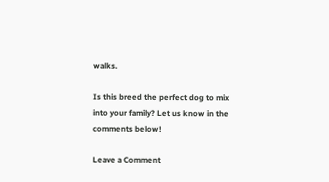walks.

Is this breed the perfect dog to mix into your family? Let us know in the comments below!

Leave a Comment